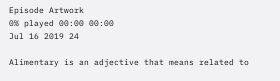Episode Artwork
0% played 00:00 00:00
Jul 16 2019 24

Alimentary is an adjective that means related to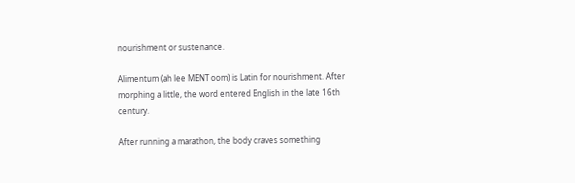nourishment or sustenance.

Alimentum (ah lee MENT oom) is Latin for nourishment. After morphing a little, the word entered English in the late 16th century.

After running a marathon, the body craves something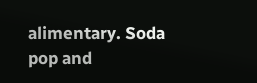alimentary. Soda pop and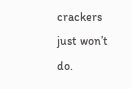crackers just won’t do.